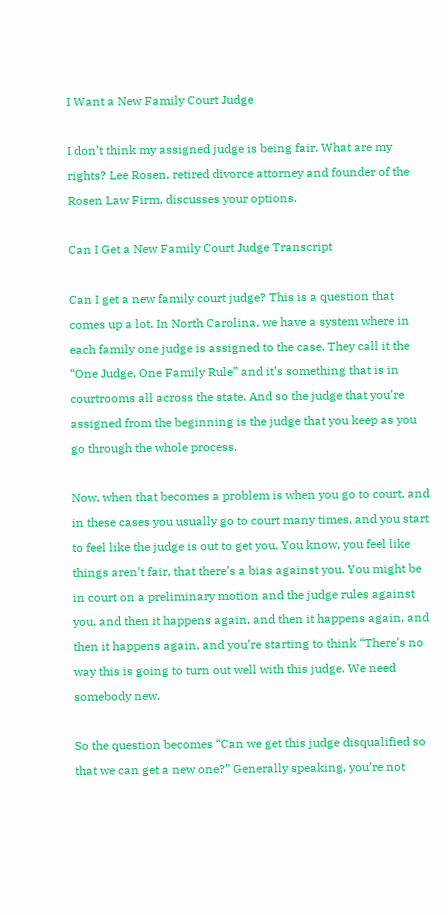I Want a New Family Court Judge

I don’t think my assigned judge is being fair. What are my rights? Lee Rosen, retired divorce attorney and founder of the Rosen Law Firm, discusses your options.

Can I Get a New Family Court Judge Transcript

Can I get a new family court judge? This is a question that comes up a lot. In North Carolina, we have a system where in each family one judge is assigned to the case. They call it the “One Judge, One Family Rule” and it’s something that is in courtrooms all across the state. And so the judge that you’re assigned from the beginning is the judge that you keep as you go through the whole process.

Now, when that becomes a problem is when you go to court, and in these cases you usually go to court many times, and you start to feel like the judge is out to get you. You know, you feel like things aren’t fair, that there’s a bias against you. You might be in court on a preliminary motion and the judge rules against you, and then it happens again, and then it happens again, and then it happens again, and you’re starting to think “There’s no way this is going to turn out well with this judge. We need somebody new.

So the question becomes “Can we get this judge disqualified so that we can get a new one?” Generally speaking, you’re not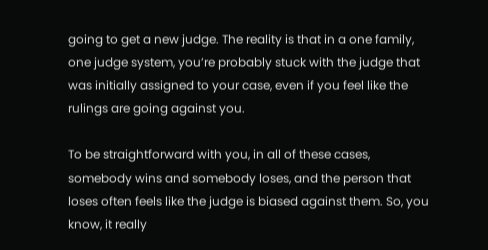going to get a new judge. The reality is that in a one family, one judge system, you’re probably stuck with the judge that was initially assigned to your case, even if you feel like the rulings are going against you.

To be straightforward with you, in all of these cases, somebody wins and somebody loses, and the person that loses often feels like the judge is biased against them. So, you know, it really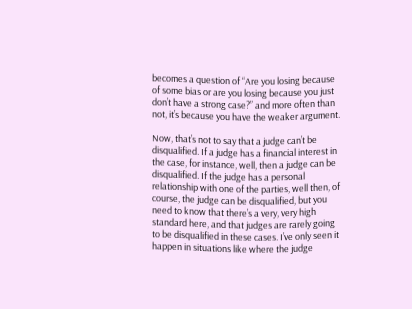becomes a question of “Are you losing because of some bias or are you losing because you just don’t have a strong case?” and more often than not, it’s because you have the weaker argument.

Now, that’s not to say that a judge can’t be disqualified. If a judge has a financial interest in the case, for instance, well, then a judge can be disqualified. If the judge has a personal relationship with one of the parties, well then, of course, the judge can be disqualified, but you need to know that there’s a very, very high standard here, and that judges are rarely going to be disqualified in these cases. I’ve only seen it happen in situations like where the judge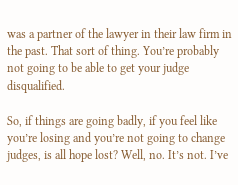was a partner of the lawyer in their law firm in the past. That sort of thing. You’re probably not going to be able to get your judge disqualified.

So, if things are going badly, if you feel like you’re losing and you’re not going to change judges, is all hope lost? Well, no. It’s not. I’ve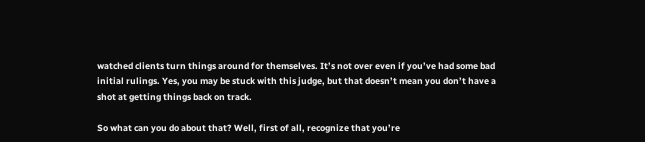watched clients turn things around for themselves. It’s not over even if you’ve had some bad initial rulings. Yes, you may be stuck with this judge, but that doesn’t mean you don’t have a shot at getting things back on track.

So what can you do about that? Well, first of all, recognize that you’re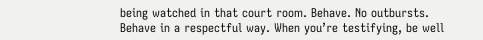being watched in that court room. Behave. No outbursts. Behave in a respectful way. When you’re testifying, be well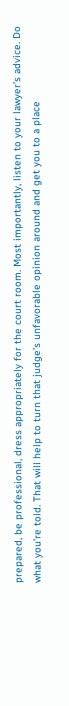prepared, be professional, dress appropriately for the court room. Most importantly, listen to your lawyer’s advice. Do what you’re told. That will help to turn that judge’s unfavorable opinion around and get you to a place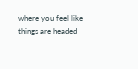where you feel like things are headed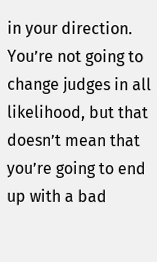in your direction. You’re not going to change judges in all likelihood, but that doesn’t mean that you’re going to end up with a bad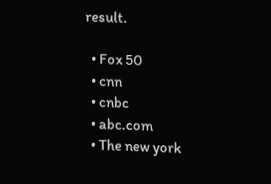result.

  • Fox 50
  • cnn
  • cnbc
  • abc.com
  • The new york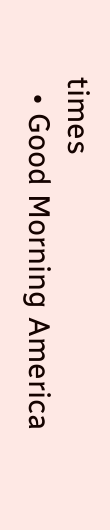times
  • Good Morning America